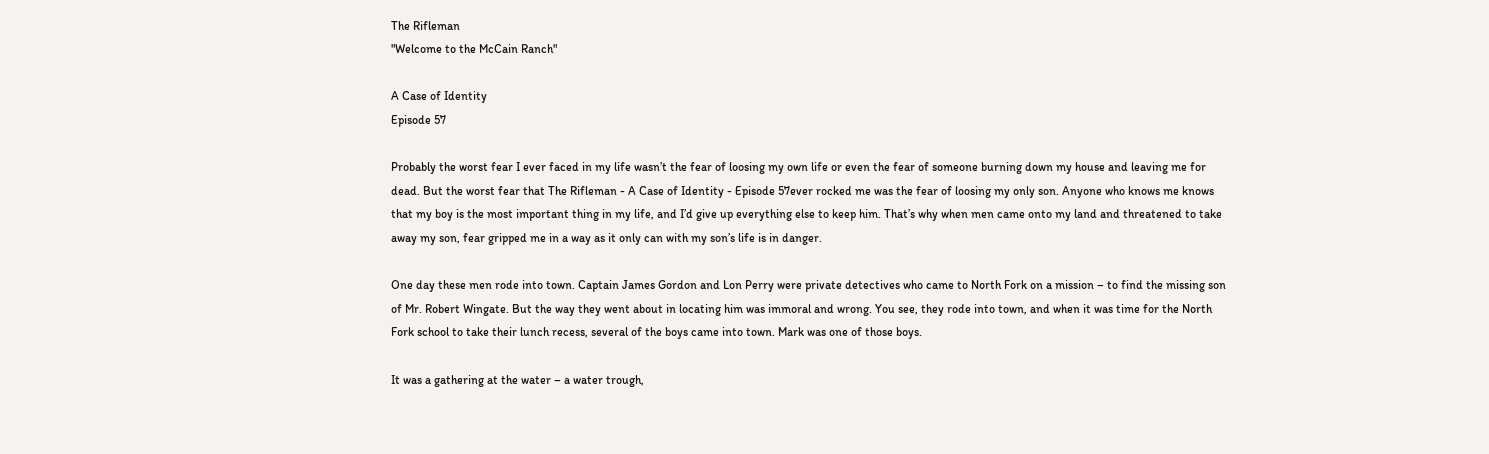The Rifleman
"Welcome to the McCain Ranch"

A Case of Identity
Episode 57

Probably the worst fear I ever faced in my life wasn’t the fear of loosing my own life or even the fear of someone burning down my house and leaving me for dead. But the worst fear that The Rifleman - A Case of Identity - Episode 57ever rocked me was the fear of loosing my only son. Anyone who knows me knows that my boy is the most important thing in my life, and I’d give up everything else to keep him. That’s why when men came onto my land and threatened to take away my son, fear gripped me in a way as it only can with my son’s life is in danger.

One day these men rode into town. Captain James Gordon and Lon Perry were private detectives who came to North Fork on a mission – to find the missing son of Mr. Robert Wingate. But the way they went about in locating him was immoral and wrong. You see, they rode into town, and when it was time for the North Fork school to take their lunch recess, several of the boys came into town. Mark was one of those boys.

It was a gathering at the water – a water trough,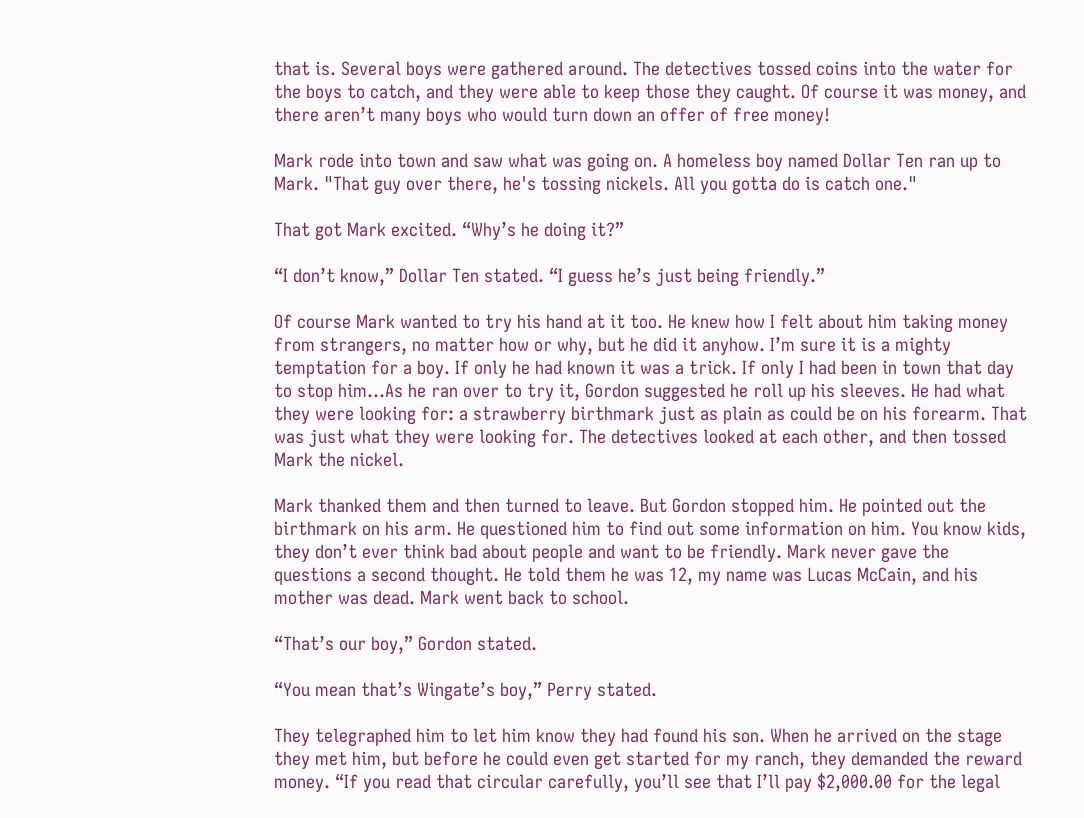that is. Several boys were gathered around. The detectives tossed coins into the water for the boys to catch, and they were able to keep those they caught. Of course it was money, and there aren’t many boys who would turn down an offer of free money!

Mark rode into town and saw what was going on. A homeless boy named Dollar Ten ran up to Mark. "That guy over there, he's tossing nickels. All you gotta do is catch one."

That got Mark excited. “Why’s he doing it?”

“I don’t know,” Dollar Ten stated. “I guess he’s just being friendly.”

Of course Mark wanted to try his hand at it too. He knew how I felt about him taking money from strangers, no matter how or why, but he did it anyhow. I’m sure it is a mighty temptation for a boy. If only he had known it was a trick. If only I had been in town that day to stop him…As he ran over to try it, Gordon suggested he roll up his sleeves. He had what they were looking for: a strawberry birthmark just as plain as could be on his forearm. That was just what they were looking for. The detectives looked at each other, and then tossed Mark the nickel.

Mark thanked them and then turned to leave. But Gordon stopped him. He pointed out the birthmark on his arm. He questioned him to find out some information on him. You know kids, they don’t ever think bad about people and want to be friendly. Mark never gave the questions a second thought. He told them he was 12, my name was Lucas McCain, and his mother was dead. Mark went back to school.

“That’s our boy,” Gordon stated.

“You mean that’s Wingate’s boy,” Perry stated.

They telegraphed him to let him know they had found his son. When he arrived on the stage they met him, but before he could even get started for my ranch, they demanded the reward money. “If you read that circular carefully, you’ll see that I’ll pay $2,000.00 for the legal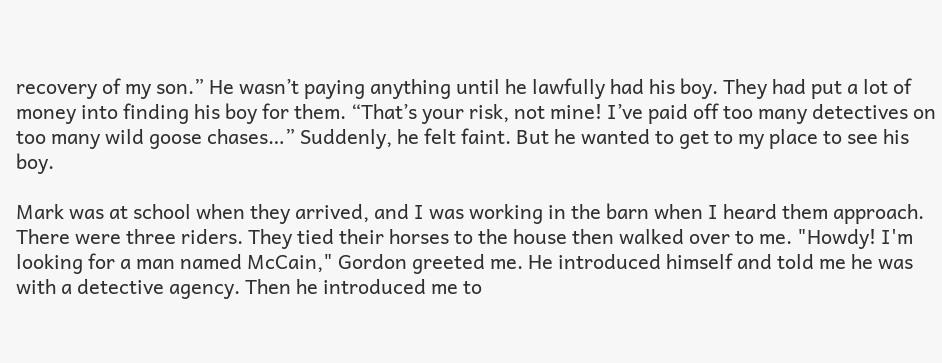recovery of my son.” He wasn’t paying anything until he lawfully had his boy. They had put a lot of money into finding his boy for them. “That’s your risk, not mine! I’ve paid off too many detectives on too many wild goose chases…” Suddenly, he felt faint. But he wanted to get to my place to see his boy.

Mark was at school when they arrived, and I was working in the barn when I heard them approach. There were three riders. They tied their horses to the house then walked over to me. "Howdy! I'm looking for a man named McCain," Gordon greeted me. He introduced himself and told me he was with a detective agency. Then he introduced me to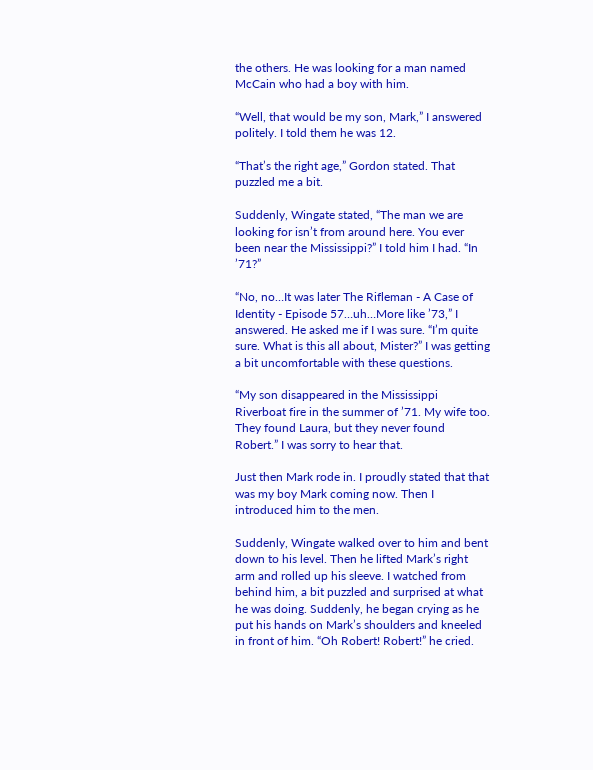the others. He was looking for a man named McCain who had a boy with him.

“Well, that would be my son, Mark,” I answered politely. I told them he was 12.

“That’s the right age,” Gordon stated. That puzzled me a bit.

Suddenly, Wingate stated, “The man we are looking for isn’t from around here. You ever been near the Mississippi?” I told him I had. “In ’71?”

“No, no…It was later The Rifleman - A Case of Identity - Episode 57…uh…More like ’73,” I answered. He asked me if I was sure. “I’m quite sure. What is this all about, Mister?” I was getting a bit uncomfortable with these questions.

“My son disappeared in the Mississippi Riverboat fire in the summer of ’71. My wife too. They found Laura, but they never found Robert.” I was sorry to hear that.

Just then Mark rode in. I proudly stated that that was my boy Mark coming now. Then I introduced him to the men.

Suddenly, Wingate walked over to him and bent down to his level. Then he lifted Mark’s right arm and rolled up his sleeve. I watched from behind him, a bit puzzled and surprised at what he was doing. Suddenly, he began crying as he put his hands on Mark’s shoulders and kneeled in front of him. “Oh Robert! Robert!” he cried.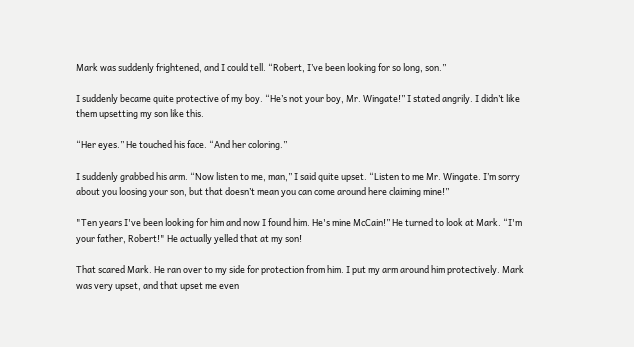Mark was suddenly frightened, and I could tell. “Robert, I’ve been looking for so long, son.”

I suddenly became quite protective of my boy. “He’s not your boy, Mr. Wingate!” I stated angrily. I didn’t like them upsetting my son like this.

“Her eyes.” He touched his face. “And her coloring.”

I suddenly grabbed his arm. “Now listen to me, man,” I said quite upset. “Listen to me Mr. Wingate. I’m sorry about you loosing your son, but that doesn’t mean you can come around here claiming mine!”

"Ten years I've been looking for him and now I found him. He's mine McCain!” He turned to look at Mark. “I'm your father, Robert!" He actually yelled that at my son!

That scared Mark. He ran over to my side for protection from him. I put my arm around him protectively. Mark was very upset, and that upset me even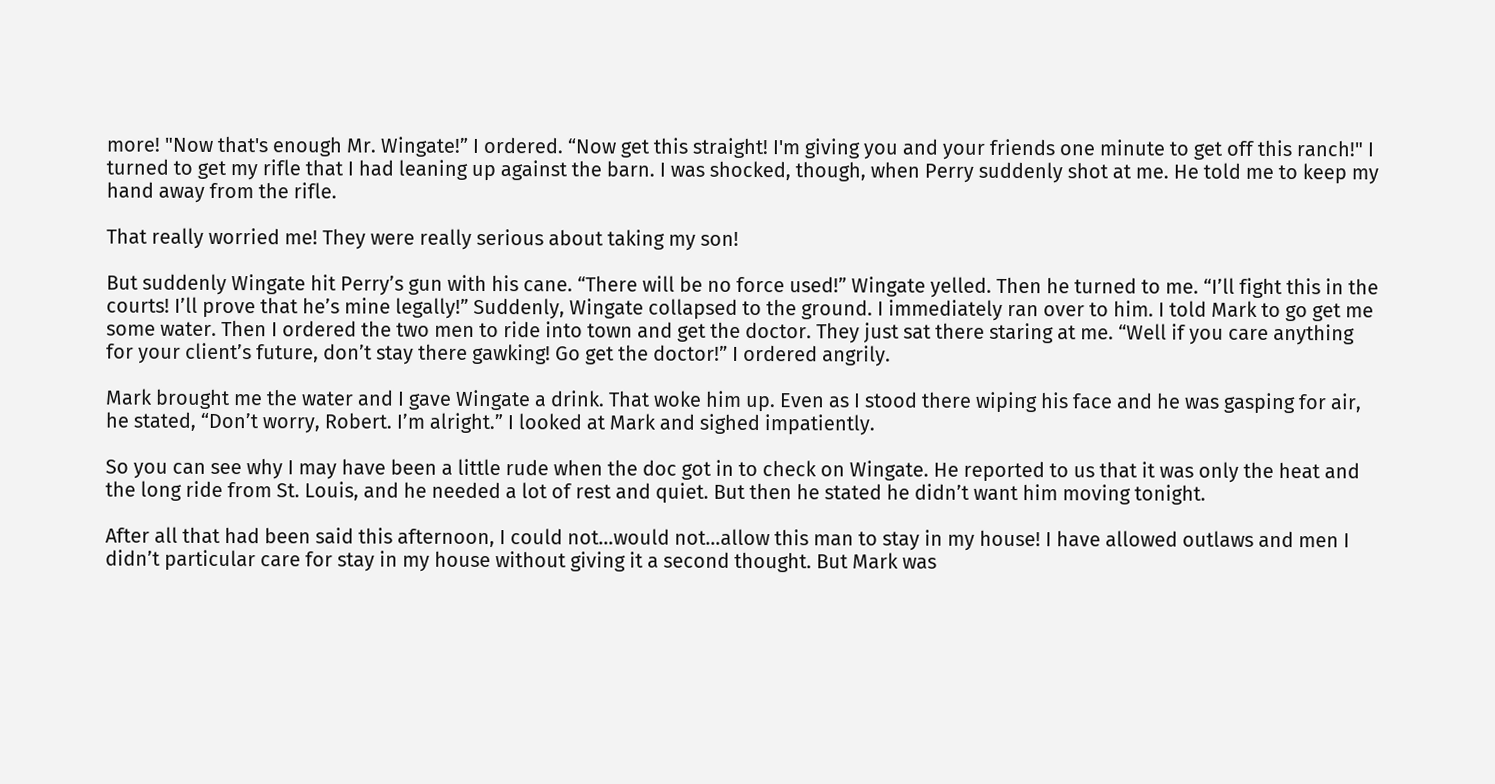more! "Now that's enough Mr. Wingate!” I ordered. “Now get this straight! I'm giving you and your friends one minute to get off this ranch!" I turned to get my rifle that I had leaning up against the barn. I was shocked, though, when Perry suddenly shot at me. He told me to keep my hand away from the rifle.

That really worried me! They were really serious about taking my son!

But suddenly Wingate hit Perry’s gun with his cane. “There will be no force used!” Wingate yelled. Then he turned to me. “I’ll fight this in the courts! I’ll prove that he’s mine legally!” Suddenly, Wingate collapsed to the ground. I immediately ran over to him. I told Mark to go get me some water. Then I ordered the two men to ride into town and get the doctor. They just sat there staring at me. “Well if you care anything for your client’s future, don’t stay there gawking! Go get the doctor!” I ordered angrily.

Mark brought me the water and I gave Wingate a drink. That woke him up. Even as I stood there wiping his face and he was gasping for air, he stated, “Don’t worry, Robert. I’m alright.” I looked at Mark and sighed impatiently.

So you can see why I may have been a little rude when the doc got in to check on Wingate. He reported to us that it was only the heat and the long ride from St. Louis, and he needed a lot of rest and quiet. But then he stated he didn’t want him moving tonight.

After all that had been said this afternoon, I could not…would not…allow this man to stay in my house! I have allowed outlaws and men I didn’t particular care for stay in my house without giving it a second thought. But Mark was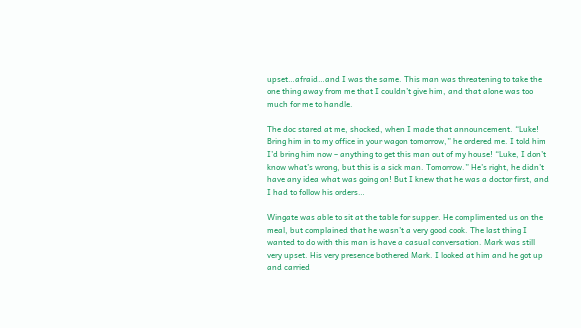upset…afraid…and I was the same. This man was threatening to take the one thing away from me that I couldn’t give him, and that alone was too much for me to handle.

The doc stared at me, shocked, when I made that announcement. “Luke! Bring him in to my office in your wagon tomorrow,” he ordered me. I told him I’d bring him now – anything to get this man out of my house! “Luke, I don’t know what’s wrong, but this is a sick man. Tomorrow.” He’s right, he didn’t have any idea what was going on! But I knew that he was a doctor first, and I had to follow his orders…

Wingate was able to sit at the table for supper. He complimented us on the meal, but complained that he wasn’t a very good cook. The last thing I wanted to do with this man is have a casual conversation. Mark was still very upset. His very presence bothered Mark. I looked at him and he got up and carried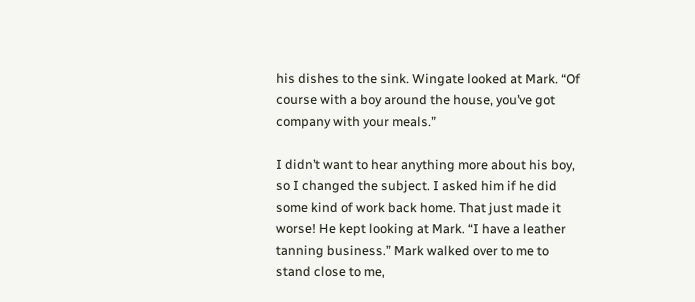his dishes to the sink. Wingate looked at Mark. “Of course with a boy around the house, you’ve got company with your meals.”

I didn’t want to hear anything more about his boy, so I changed the subject. I asked him if he did some kind of work back home. That just made it worse! He kept looking at Mark. “I have a leather tanning business.” Mark walked over to me to stand close to me,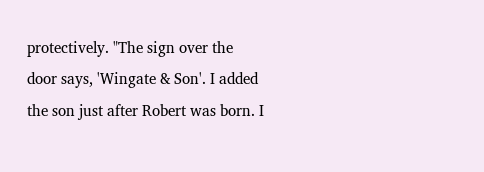protectively. "The sign over the door says, 'Wingate & Son'. I added the son just after Robert was born. I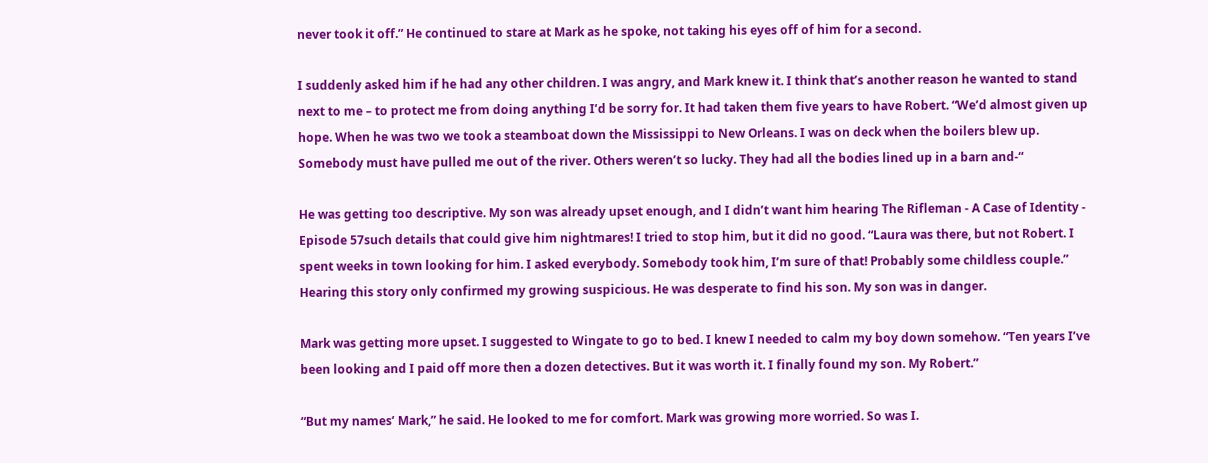never took it off.” He continued to stare at Mark as he spoke, not taking his eyes off of him for a second.

I suddenly asked him if he had any other children. I was angry, and Mark knew it. I think that’s another reason he wanted to stand next to me – to protect me from doing anything I’d be sorry for. It had taken them five years to have Robert. “We’d almost given up hope. When he was two we took a steamboat down the Mississippi to New Orleans. I was on deck when the boilers blew up. Somebody must have pulled me out of the river. Others weren’t so lucky. They had all the bodies lined up in a barn and-“

He was getting too descriptive. My son was already upset enough, and I didn’t want him hearing The Rifleman - A Case of Identity - Episode 57such details that could give him nightmares! I tried to stop him, but it did no good. “Laura was there, but not Robert. I spent weeks in town looking for him. I asked everybody. Somebody took him, I’m sure of that! Probably some childless couple.” Hearing this story only confirmed my growing suspicious. He was desperate to find his son. My son was in danger.

Mark was getting more upset. I suggested to Wingate to go to bed. I knew I needed to calm my boy down somehow. “Ten years I’ve been looking and I paid off more then a dozen detectives. But it was worth it. I finally found my son. My Robert.”

“But my names’ Mark,” he said. He looked to me for comfort. Mark was growing more worried. So was I.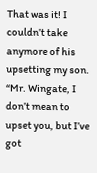That was it! I couldn’t take anymore of his upsetting my son. “Mr. Wingate, I don’t mean to upset you, but I’ve got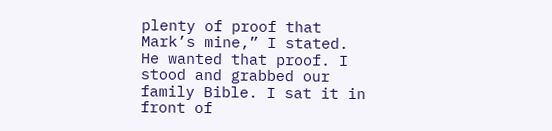plenty of proof that Mark’s mine,” I stated. He wanted that proof. I stood and grabbed our family Bible. I sat it in front of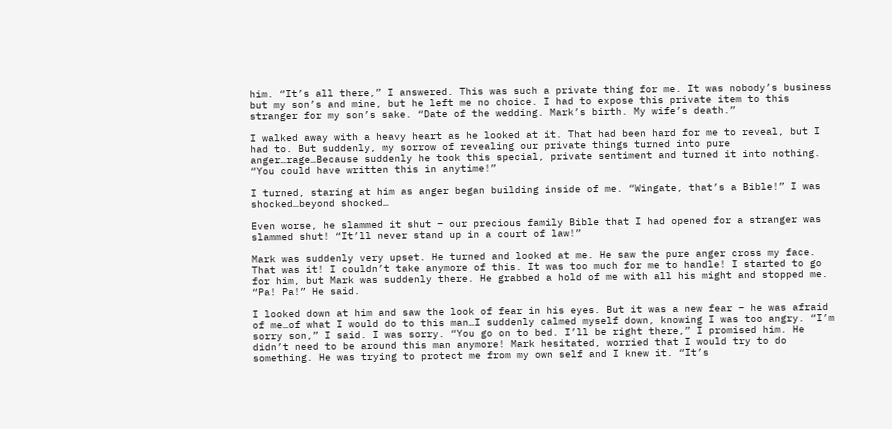him. “It’s all there,” I answered. This was such a private thing for me. It was nobody’s business but my son’s and mine, but he left me no choice. I had to expose this private item to this stranger for my son’s sake. “Date of the wedding. Mark’s birth. My wife’s death.”

I walked away with a heavy heart as he looked at it. That had been hard for me to reveal, but I had to. But suddenly, my sorrow of revealing our private things turned into pure anger…rage…Because suddenly he took this special, private sentiment and turned it into nothing. “You could have written this in anytime!”

I turned, staring at him as anger began building inside of me. “Wingate, that’s a Bible!” I was shocked…beyond shocked…

Even worse, he slammed it shut – our precious family Bible that I had opened for a stranger was slammed shut! “It’ll never stand up in a court of law!”

Mark was suddenly very upset. He turned and looked at me. He saw the pure anger cross my face. That was it! I couldn’t take anymore of this. It was too much for me to handle! I started to go for him, but Mark was suddenly there. He grabbed a hold of me with all his might and stopped me. “Pa! Pa!” He said.

I looked down at him and saw the look of fear in his eyes. But it was a new fear – he was afraid of me…of what I would do to this man…I suddenly calmed myself down, knowing I was too angry. “I’m sorry son,” I said. I was sorry. “You go on to bed. I’ll be right there,” I promised him. He didn’t need to be around this man anymore! Mark hesitated, worried that I would try to do something. He was trying to protect me from my own self and I knew it. “It’s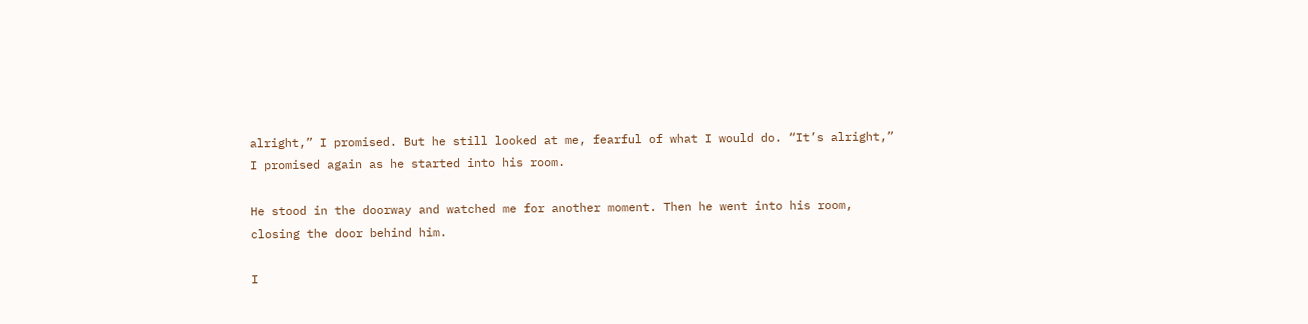alright,” I promised. But he still looked at me, fearful of what I would do. “It’s alright,” I promised again as he started into his room.

He stood in the doorway and watched me for another moment. Then he went into his room, closing the door behind him.

I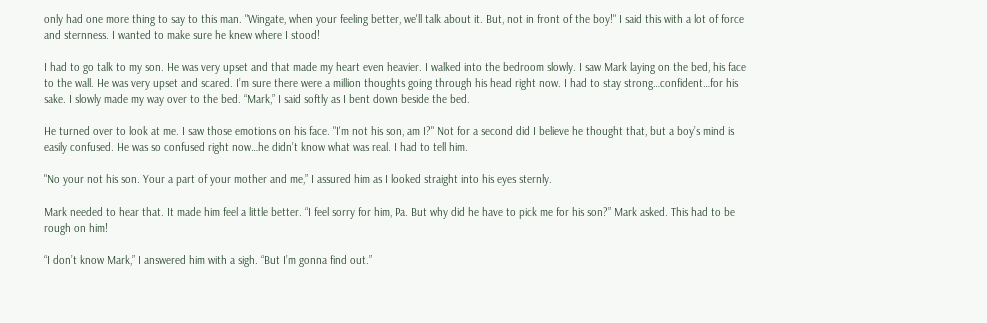only had one more thing to say to this man. "Wingate, when your feeling better, we'll talk about it. But, not in front of the boy!" I said this with a lot of force and sternness. I wanted to make sure he knew where I stood!

I had to go talk to my son. He was very upset and that made my heart even heavier. I walked into the bedroom slowly. I saw Mark laying on the bed, his face to the wall. He was very upset and scared. I’m sure there were a million thoughts going through his head right now. I had to stay strong…confident…for his sake. I slowly made my way over to the bed. “Mark,” I said softly as I bent down beside the bed.

He turned over to look at me. I saw those emotions on his face. "I'm not his son, am I?" Not for a second did I believe he thought that, but a boy’s mind is easily confused. He was so confused right now…he didn’t know what was real. I had to tell him.

"No your not his son. Your a part of your mother and me,” I assured him as I looked straight into his eyes sternly.

Mark needed to hear that. It made him feel a little better. “I feel sorry for him, Pa. But why did he have to pick me for his son?” Mark asked. This had to be rough on him!

“I don’t know Mark,” I answered him with a sigh. “But I’m gonna find out.”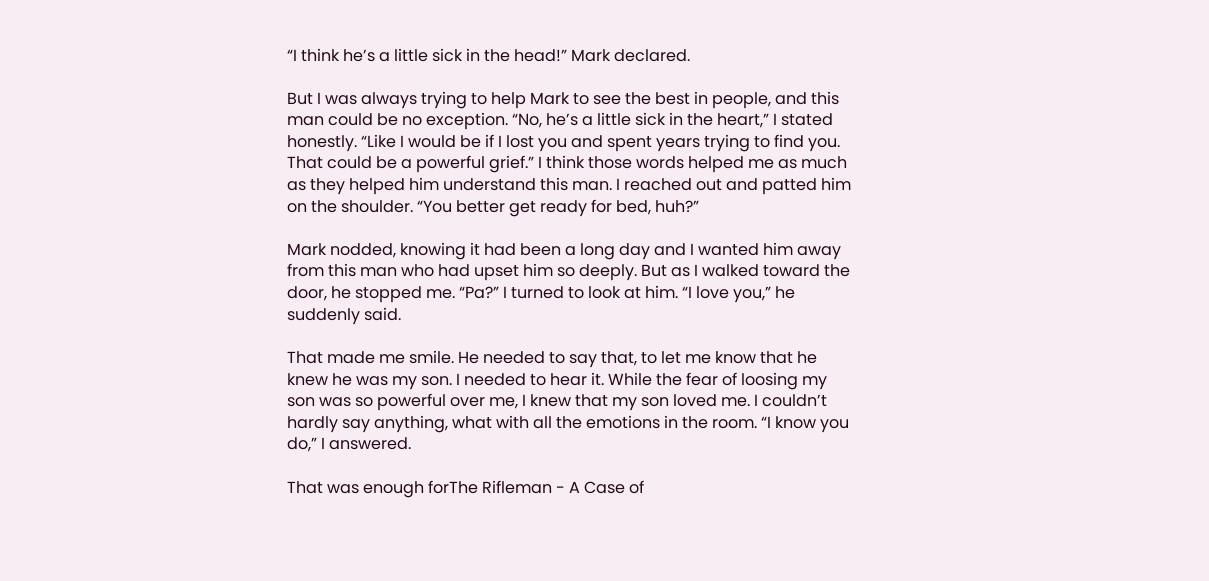“I think he’s a little sick in the head!” Mark declared.

But I was always trying to help Mark to see the best in people, and this man could be no exception. “No, he’s a little sick in the heart,” I stated honestly. “Like I would be if I lost you and spent years trying to find you. That could be a powerful grief.” I think those words helped me as much as they helped him understand this man. I reached out and patted him on the shoulder. “You better get ready for bed, huh?”

Mark nodded, knowing it had been a long day and I wanted him away from this man who had upset him so deeply. But as I walked toward the door, he stopped me. “Pa?” I turned to look at him. “I love you,” he suddenly said.

That made me smile. He needed to say that, to let me know that he knew he was my son. I needed to hear it. While the fear of loosing my son was so powerful over me, I knew that my son loved me. I couldn’t hardly say anything, what with all the emotions in the room. “I know you do,” I answered.

That was enough forThe Rifleman - A Case of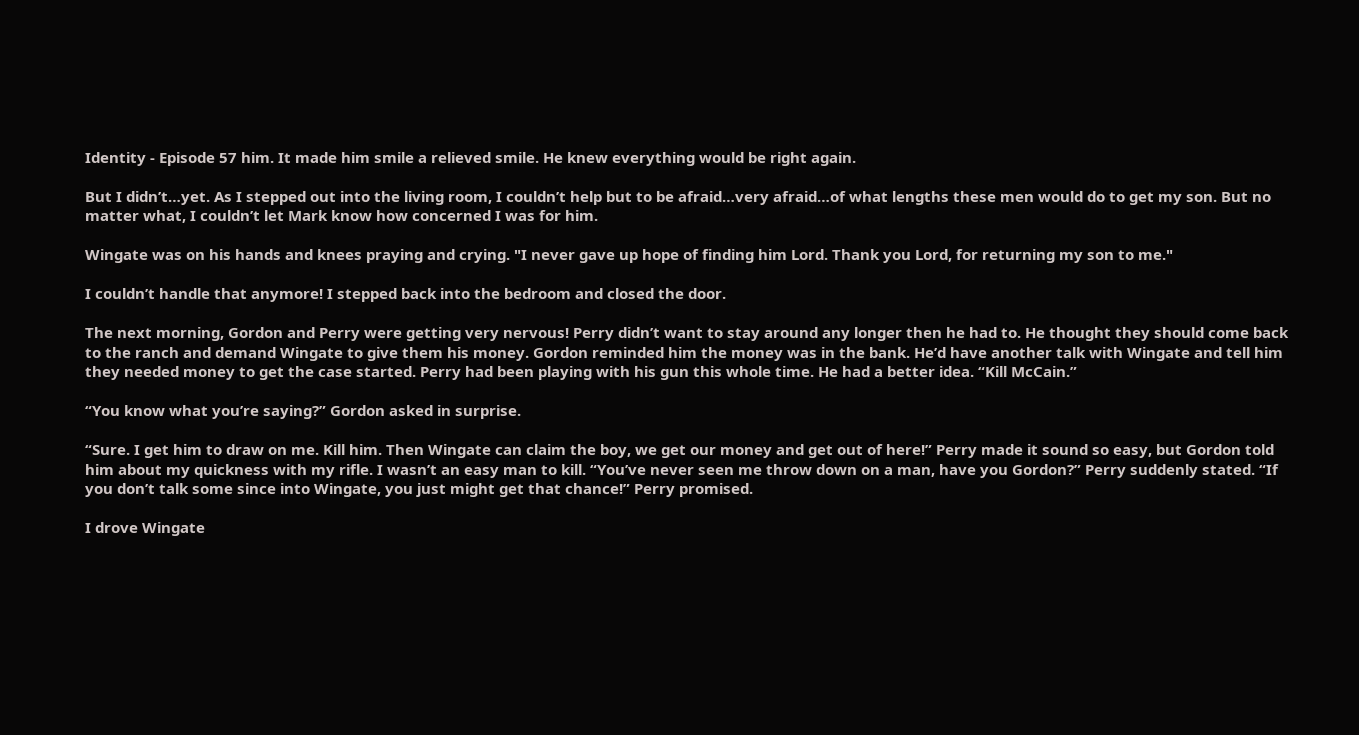Identity - Episode 57 him. It made him smile a relieved smile. He knew everything would be right again.

But I didn’t…yet. As I stepped out into the living room, I couldn’t help but to be afraid…very afraid…of what lengths these men would do to get my son. But no matter what, I couldn’t let Mark know how concerned I was for him.

Wingate was on his hands and knees praying and crying. "I never gave up hope of finding him Lord. Thank you Lord, for returning my son to me."

I couldn’t handle that anymore! I stepped back into the bedroom and closed the door.

The next morning, Gordon and Perry were getting very nervous! Perry didn’t want to stay around any longer then he had to. He thought they should come back to the ranch and demand Wingate to give them his money. Gordon reminded him the money was in the bank. He’d have another talk with Wingate and tell him they needed money to get the case started. Perry had been playing with his gun this whole time. He had a better idea. “Kill McCain.”

“You know what you’re saying?” Gordon asked in surprise.

“Sure. I get him to draw on me. Kill him. Then Wingate can claim the boy, we get our money and get out of here!” Perry made it sound so easy, but Gordon told him about my quickness with my rifle. I wasn’t an easy man to kill. “You’ve never seen me throw down on a man, have you Gordon?” Perry suddenly stated. “If you don’t talk some since into Wingate, you just might get that chance!” Perry promised.

I drove Wingate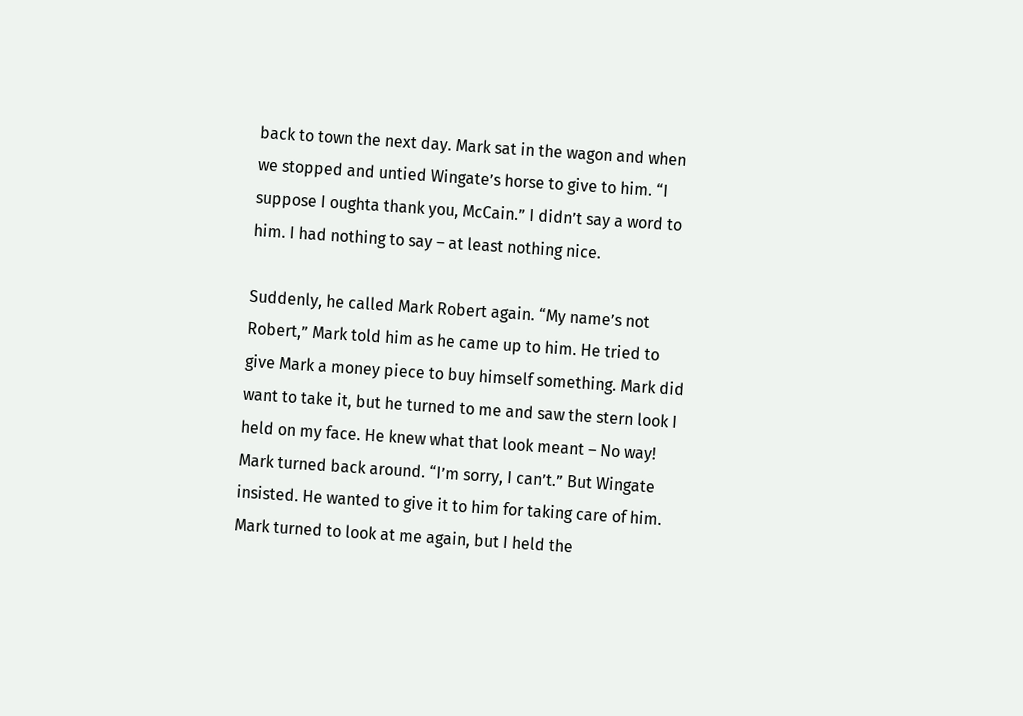back to town the next day. Mark sat in the wagon and when we stopped and untied Wingate’s horse to give to him. “I suppose I oughta thank you, McCain.” I didn’t say a word to him. I had nothing to say – at least nothing nice.

Suddenly, he called Mark Robert again. “My name’s not Robert,” Mark told him as he came up to him. He tried to give Mark a money piece to buy himself something. Mark did want to take it, but he turned to me and saw the stern look I held on my face. He knew what that look meant – No way! Mark turned back around. “I’m sorry, I can’t.” But Wingate insisted. He wanted to give it to him for taking care of him. Mark turned to look at me again, but I held the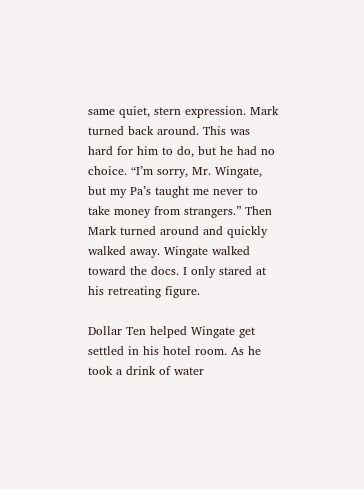same quiet, stern expression. Mark turned back around. This was hard for him to do, but he had no choice. “I’m sorry, Mr. Wingate, but my Pa’s taught me never to take money from strangers.” Then Mark turned around and quickly walked away. Wingate walked toward the docs. I only stared at his retreating figure.

Dollar Ten helped Wingate get settled in his hotel room. As he took a drink of water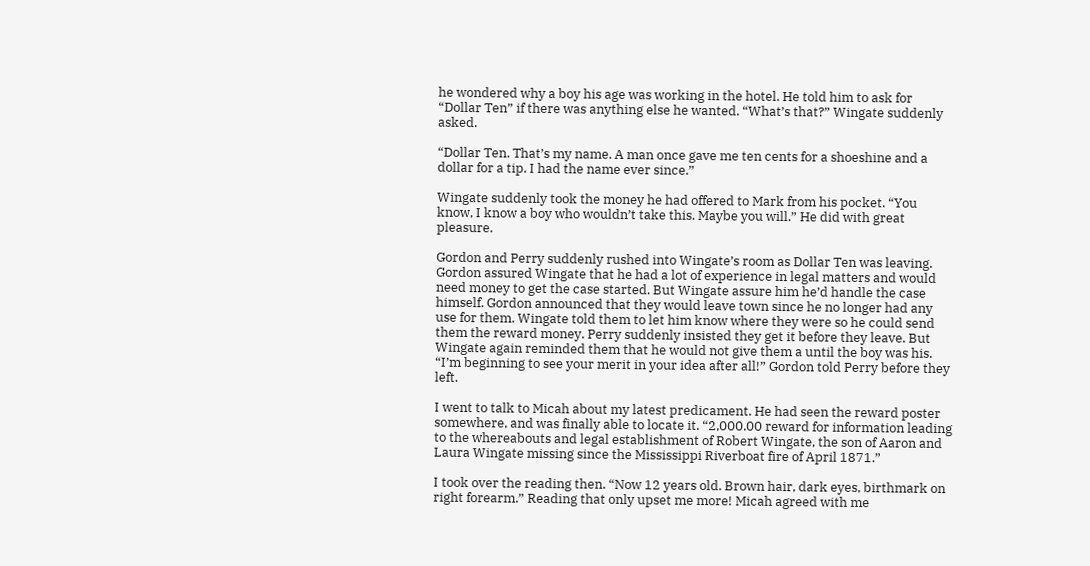he wondered why a boy his age was working in the hotel. He told him to ask for “Dollar Ten” if there was anything else he wanted. “What’s that?” Wingate suddenly asked.

“Dollar Ten. That’s my name. A man once gave me ten cents for a shoeshine and a dollar for a tip. I had the name ever since.”

Wingate suddenly took the money he had offered to Mark from his pocket. “You know, I know a boy who wouldn’t take this. Maybe you will.” He did with great pleasure.

Gordon and Perry suddenly rushed into Wingate’s room as Dollar Ten was leaving. Gordon assured Wingate that he had a lot of experience in legal matters and would need money to get the case started. But Wingate assure him he’d handle the case himself. Gordon announced that they would leave town since he no longer had any use for them. Wingate told them to let him know where they were so he could send them the reward money. Perry suddenly insisted they get it before they leave. But Wingate again reminded them that he would not give them a until the boy was his. “I’m beginning to see your merit in your idea after all!” Gordon told Perry before they left.

I went to talk to Micah about my latest predicament. He had seen the reward poster somewhere, and was finally able to locate it. “2,000.00 reward for information leading to the whereabouts and legal establishment of Robert Wingate, the son of Aaron and Laura Wingate missing since the Mississippi Riverboat fire of April 1871.”

I took over the reading then. “Now 12 years old. Brown hair, dark eyes, birthmark on right forearm.” Reading that only upset me more! Micah agreed with me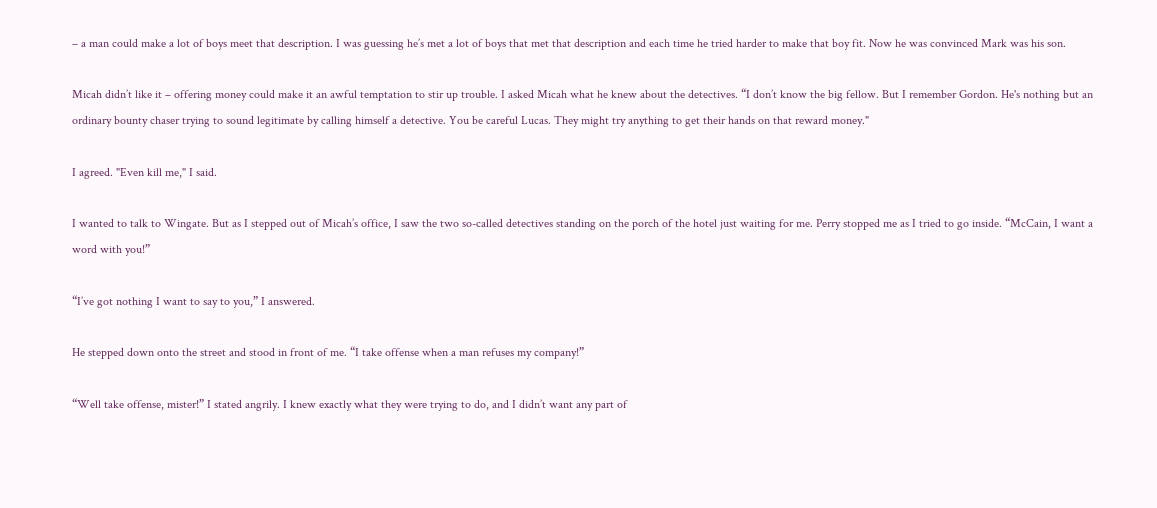– a man could make a lot of boys meet that description. I was guessing he’s met a lot of boys that met that description and each time he tried harder to make that boy fit. Now he was convinced Mark was his son.

Micah didn’t like it – offering money could make it an awful temptation to stir up trouble. I asked Micah what he knew about the detectives. “I don’t know the big fellow. But I remember Gordon. He's nothing but an ordinary bounty chaser trying to sound legitimate by calling himself a detective. You be careful Lucas. They might try anything to get their hands on that reward money."

I agreed. "Even kill me," I said.

I wanted to talk to Wingate. But as I stepped out of Micah’s office, I saw the two so-called detectives standing on the porch of the hotel just waiting for me. Perry stopped me as I tried to go inside. “McCain, I want a word with you!”

“I’ve got nothing I want to say to you,” I answered.

He stepped down onto the street and stood in front of me. “I take offense when a man refuses my company!”

“Well take offense, mister!” I stated angrily. I knew exactly what they were trying to do, and I didn’t want any part of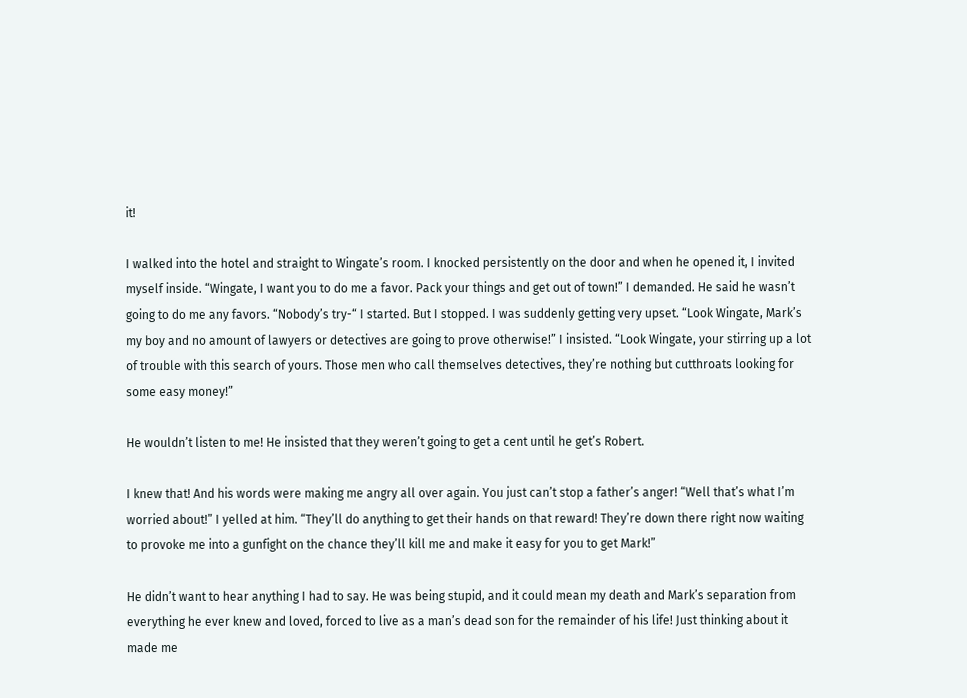it!

I walked into the hotel and straight to Wingate’s room. I knocked persistently on the door and when he opened it, I invited myself inside. “Wingate, I want you to do me a favor. Pack your things and get out of town!” I demanded. He said he wasn’t going to do me any favors. “Nobody’s try-“ I started. But I stopped. I was suddenly getting very upset. “Look Wingate, Mark’s my boy and no amount of lawyers or detectives are going to prove otherwise!” I insisted. “Look Wingate, your stirring up a lot of trouble with this search of yours. Those men who call themselves detectives, they’re nothing but cutthroats looking for some easy money!”

He wouldn’t listen to me! He insisted that they weren’t going to get a cent until he get’s Robert.

I knew that! And his words were making me angry all over again. You just can’t stop a father’s anger! “Well that’s what I’m worried about!” I yelled at him. “They’ll do anything to get their hands on that reward! They’re down there right now waiting to provoke me into a gunfight on the chance they’ll kill me and make it easy for you to get Mark!”

He didn’t want to hear anything I had to say. He was being stupid, and it could mean my death and Mark’s separation from everything he ever knew and loved, forced to live as a man’s dead son for the remainder of his life! Just thinking about it made me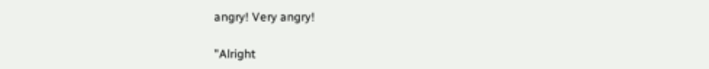angry! Very angry!

"Alright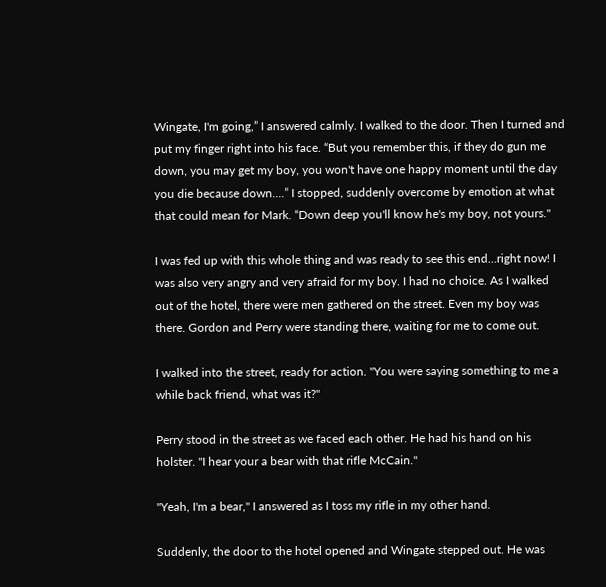Wingate, I'm going,” I answered calmly. I walked to the door. Then I turned and put my finger right into his face. “But you remember this, if they do gun me down, you may get my boy, you won't have one happy moment until the day you die because down....” I stopped, suddenly overcome by emotion at what that could mean for Mark. “Down deep you'll know he's my boy, not yours."

I was fed up with this whole thing and was ready to see this end…right now! I was also very angry and very afraid for my boy. I had no choice. As I walked out of the hotel, there were men gathered on the street. Even my boy was there. Gordon and Perry were standing there, waiting for me to come out.

I walked into the street, ready for action. "You were saying something to me a while back friend, what was it?"

Perry stood in the street as we faced each other. He had his hand on his holster. "I hear your a bear with that rifle McCain."

"Yeah, I'm a bear," I answered as I toss my rifle in my other hand.

Suddenly, the door to the hotel opened and Wingate stepped out. He was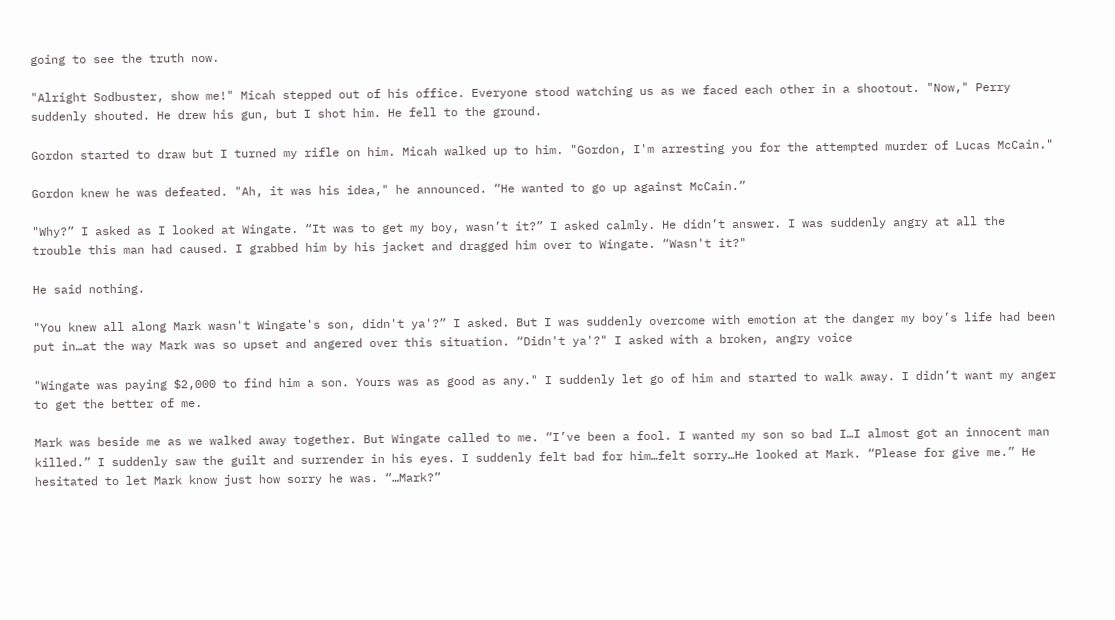going to see the truth now.

"Alright Sodbuster, show me!" Micah stepped out of his office. Everyone stood watching us as we faced each other in a shootout. "Now," Perry suddenly shouted. He drew his gun, but I shot him. He fell to the ground.

Gordon started to draw but I turned my rifle on him. Micah walked up to him. "Gordon, I'm arresting you for the attempted murder of Lucas McCain."

Gordon knew he was defeated. "Ah, it was his idea," he announced. “He wanted to go up against McCain.”

"Why?” I asked as I looked at Wingate. “It was to get my boy, wasn’t it?” I asked calmly. He didn’t answer. I was suddenly angry at all the trouble this man had caused. I grabbed him by his jacket and dragged him over to Wingate. “Wasn't it?"

He said nothing.

"You knew all along Mark wasn't Wingate's son, didn't ya'?” I asked. But I was suddenly overcome with emotion at the danger my boy’s life had been put in…at the way Mark was so upset and angered over this situation. “Didn't ya'?" I asked with a broken, angry voice

"Wingate was paying $2,000 to find him a son. Yours was as good as any." I suddenly let go of him and started to walk away. I didn’t want my anger to get the better of me.

Mark was beside me as we walked away together. But Wingate called to me. “I’ve been a fool. I wanted my son so bad I…I almost got an innocent man killed.” I suddenly saw the guilt and surrender in his eyes. I suddenly felt bad for him…felt sorry…He looked at Mark. “Please for give me.” He hesitated to let Mark know just how sorry he was. “…Mark?”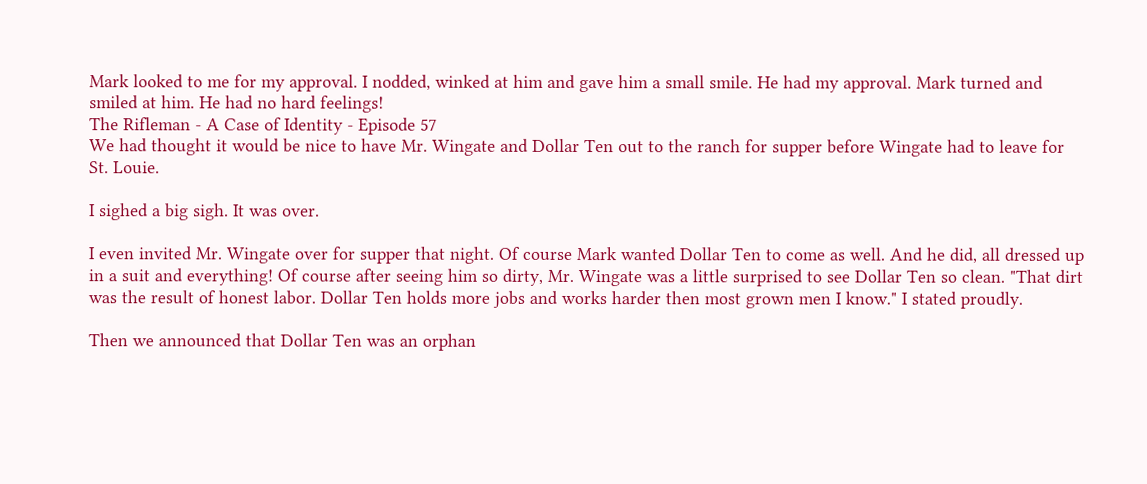Mark looked to me for my approval. I nodded, winked at him and gave him a small smile. He had my approval. Mark turned and smiled at him. He had no hard feelings!
The Rifleman - A Case of Identity - Episode 57
We had thought it would be nice to have Mr. Wingate and Dollar Ten out to the ranch for supper before Wingate had to leave for St. Louie.

I sighed a big sigh. It was over.

I even invited Mr. Wingate over for supper that night. Of course Mark wanted Dollar Ten to come as well. And he did, all dressed up in a suit and everything! Of course after seeing him so dirty, Mr. Wingate was a little surprised to see Dollar Ten so clean. "That dirt was the result of honest labor. Dollar Ten holds more jobs and works harder then most grown men I know." I stated proudly.

Then we announced that Dollar Ten was an orphan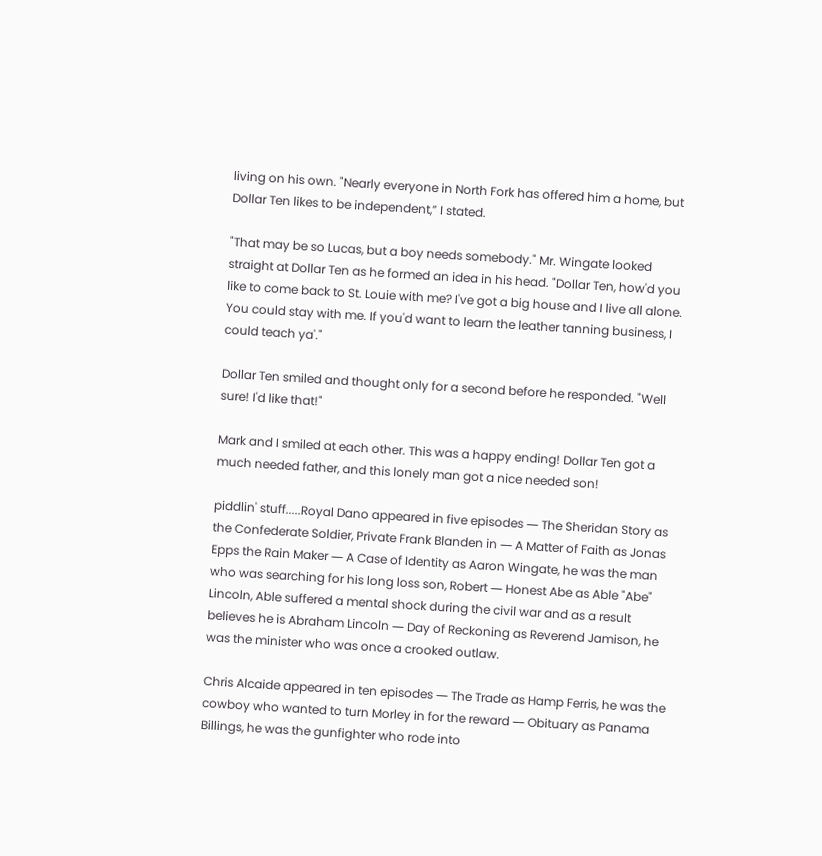living on his own. "Nearly everyone in North Fork has offered him a home, but Dollar Ten likes to be independent,” I stated.

"That may be so Lucas, but a boy needs somebody." Mr. Wingate looked straight at Dollar Ten as he formed an idea in his head. "Dollar Ten, how'd you like to come back to St. Louie with me? I've got a big house and I live all alone. You could stay with me. If you'd want to learn the leather tanning business, I could teach ya'."

Dollar Ten smiled and thought only for a second before he responded. "Well sure! I'd like that!"

Mark and I smiled at each other. This was a happy ending! Dollar Ten got a much needed father, and this lonely man got a nice needed son!

piddlin' stuff.....Royal Dano appeared in five episodes ― The Sheridan Story as the Confederate Soldier, Private Frank Blanden in ― A Matter of Faith as Jonas Epps the Rain Maker ― A Case of Identity as Aaron Wingate, he was the man who was searching for his long loss son, Robert ― Honest Abe as Able "Abe" Lincoln, Able suffered a mental shock during the civil war and as a result believes he is Abraham Lincoln ― Day of Reckoning as Reverend Jamison, he was the minister who was once a crooked outlaw.

Chris Alcaide appeared in ten episodes ― The Trade as Hamp Ferris, he was the cowboy who wanted to turn Morley in for the reward ― Obituary as Panama Billings, he was the gunfighter who rode into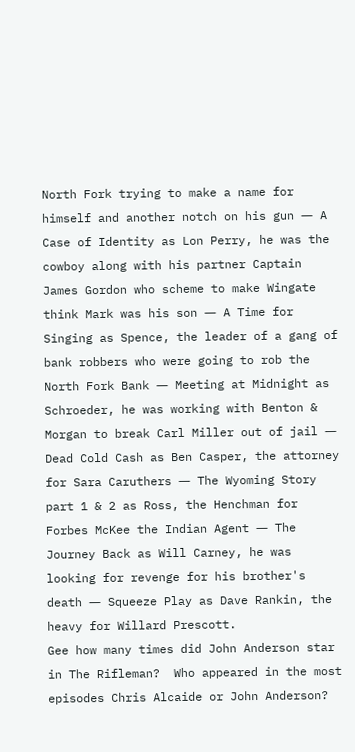North Fork trying to make a name for himself and another notch on his gun ― A Case of Identity as Lon Perry, he was the cowboy along with his partner Captain James Gordon who scheme to make Wingate think Mark was his son ― A Time for Singing as Spence, the leader of a gang of bank robbers who were going to rob the North Fork Bank ― Meeting at Midnight as Schroeder, he was working with Benton & Morgan to break Carl Miller out of jail ― Dead Cold Cash as Ben Casper, the attorney for Sara Caruthers ― The Wyoming Story part 1 & 2 as Ross, the Henchman for Forbes McKee the Indian Agent ― The Journey Back as Will Carney, he was looking for revenge for his brother's death ― Squeeze Play as Dave Rankin, the heavy for Willard Prescott.
Gee how many times did John Anderson star in The Rifleman?  Who appeared in the most episodes Chris Alcaide or John Anderson?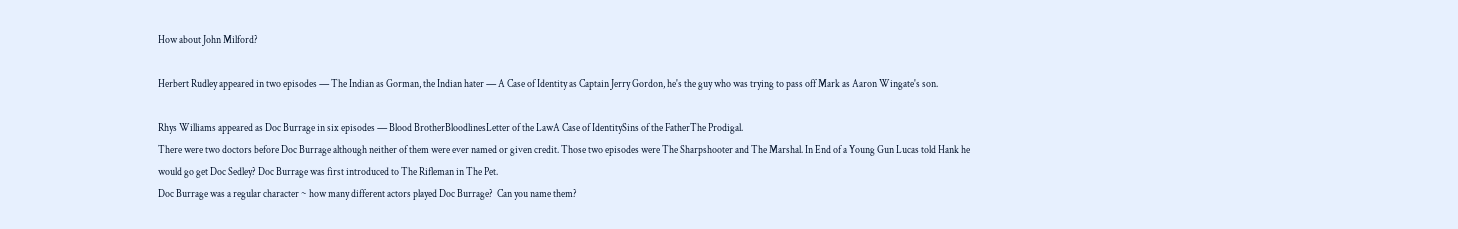How about John Milford?

Herbert Rudley appeared in two episodes ― The Indian as Gorman, the Indian hater ― A Case of Identity as Captain Jerry Gordon, he's the guy who was trying to pass off Mark as Aaron Wingate's son.

Rhys Williams appeared as Doc Burrage in six episodes ― Blood BrotherBloodlinesLetter of the LawA Case of IdentitySins of the FatherThe Prodigal.
There were two doctors before Doc Burrage although neither of them were ever named or given credit. Those two episodes were The Sharpshooter and The Marshal. In End of a Young Gun Lucas told Hank he would go get Doc Sedley? Doc Burrage was first introduced to The Rifleman in The Pet.
Doc Burrage was a regular character ~ how many different actors played Doc Burrage?  Can you name them?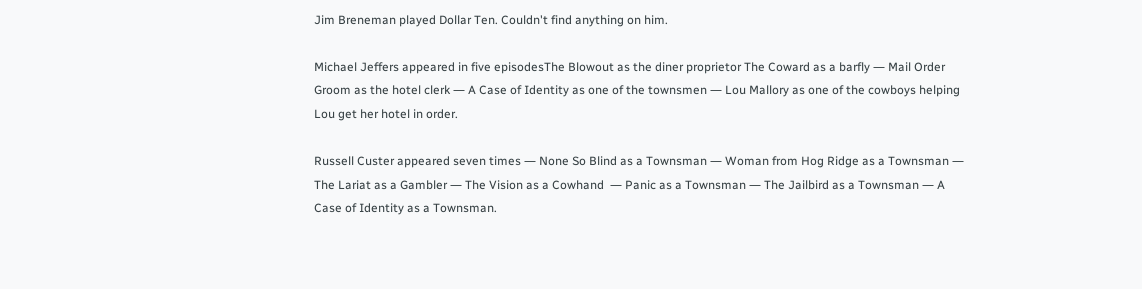Jim Breneman played Dollar Ten. Couldn't find anything on him.

Michael Jeffers appeared in five episodesThe Blowout as the diner proprietor The Coward as a barfly ― Mail Order Groom as the hotel clerk ― A Case of Identity as one of the townsmen ― Lou Mallory as one of the cowboys helping Lou get her hotel in order.

Russell Custer appeared seven times ― None So Blind as a Townsman ― Woman from Hog Ridge as a Townsman ― The Lariat as a Gambler ― The Vision as a Cowhand  ― Panic as a Townsman ― The Jailbird as a Townsman ― A Case of Identity as a Townsman.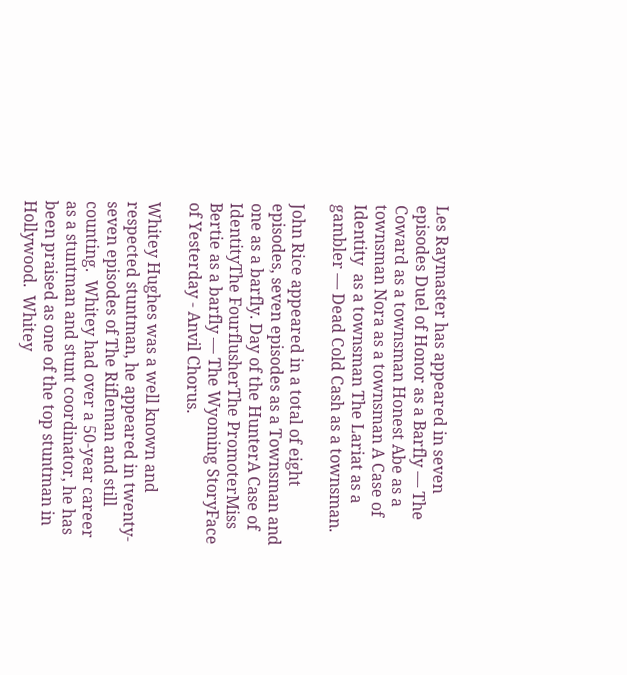Les Raymaster has appeared in seven episodes Duel of Honor as a Barfly ― The Coward as a townsman Honest Abe as a townsman Nora as a townsman A Case of Identity  as a townsman The Lariat as a gambler ― Dead Cold Cash as a townsman.

John Rice appeared in a total of eight episodes, seven episodes as a Townsman and one as a barfly. Day of the HunterA Case of IdentityThe FourflusherThe PromoterMiss Bertie as a barfly ― The Wyoming StoryFace of Yesterday - Anvil Chorus.

Whitey Hughes was a well known and respected stuntman, he appeared in twenty-seven episodes of The Rifleman and still counting.  Whitey had over a 50-year career as a stuntman and stunt coordinator, he has been praised as one of the top stuntman in Hollywood.  Whitey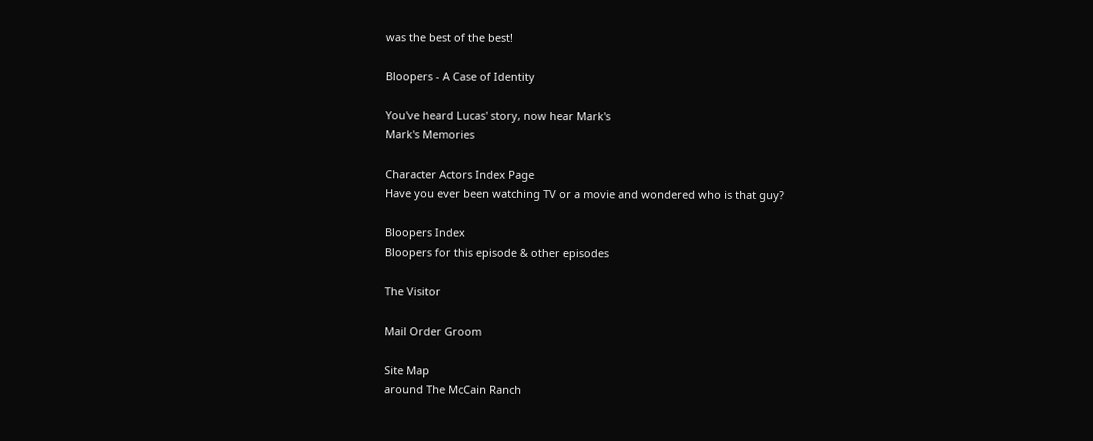was the best of the best!

Bloopers - A Case of Identity

You've heard Lucas' story, now hear Mark's
Mark's Memories

Character Actors Index Page
Have you ever been watching TV or a movie and wondered who is that guy?

Bloopers Index
Bloopers for this episode & other episodes

The Visitor

Mail Order Groom

Site Map
around The McCain Ranch